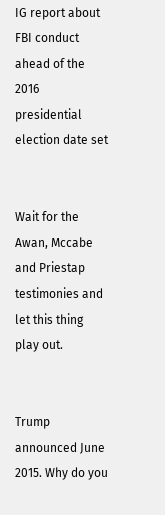IG report about FBI conduct ahead of the 2016 presidential election date set


Wait for the Awan, Mccabe and Priestap testimonies and let this thing play out.


Trump announced June 2015. Why do you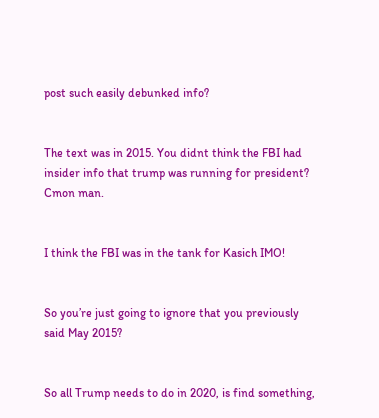post such easily debunked info?


The text was in 2015. You didnt think the FBI had insider info that trump was running for president? Cmon man.


I think the FBI was in the tank for Kasich IMO!


So you’re just going to ignore that you previously said May 2015?


So all Trump needs to do in 2020, is find something,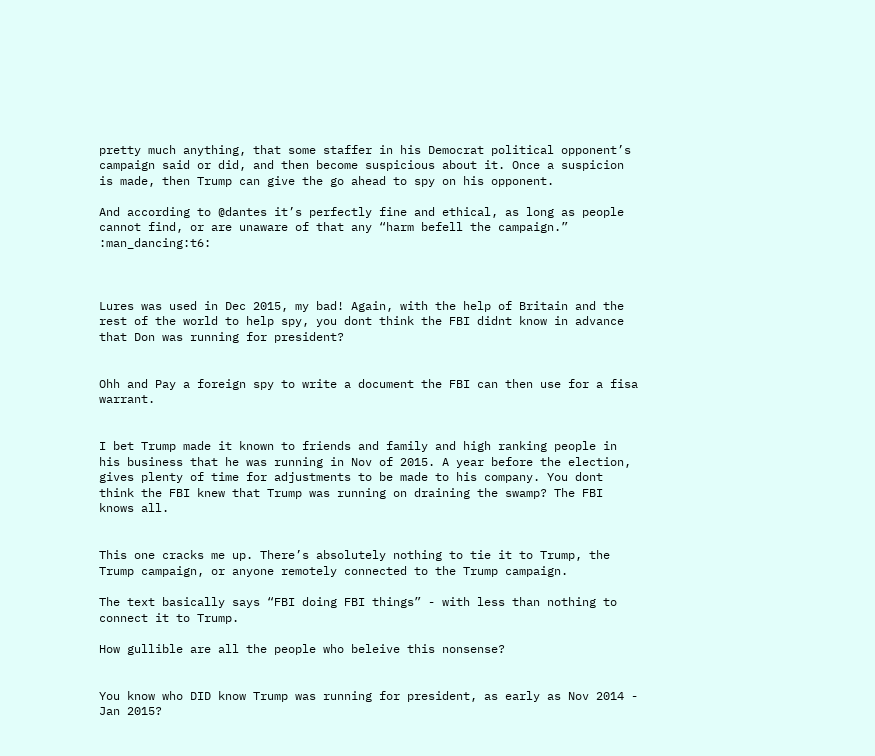pretty much anything, that some staffer in his Democrat political opponent’s campaign said or did, and then become suspicious about it. Once a suspicion is made, then Trump can give the go ahead to spy on his opponent.

And according to @dantes it’s perfectly fine and ethical, as long as people cannot find, or are unaware of that any “harm befell the campaign.” :man_dancing:t6:



Lures was used in Dec 2015, my bad! Again, with the help of Britain and the rest of the world to help spy, you dont think the FBI didnt know in advance that Don was running for president?


Ohh and Pay a foreign spy to write a document the FBI can then use for a fisa warrant.


I bet Trump made it known to friends and family and high ranking people in his business that he was running in Nov of 2015. A year before the election, gives plenty of time for adjustments to be made to his company. You dont think the FBI knew that Trump was running on draining the swamp? The FBI knows all.


This one cracks me up. There’s absolutely nothing to tie it to Trump, the Trump campaign, or anyone remotely connected to the Trump campaign.

The text basically says “FBI doing FBI things” - with less than nothing to connect it to Trump.

How gullible are all the people who beleive this nonsense?


You know who DID know Trump was running for president, as early as Nov 2014 - Jan 2015?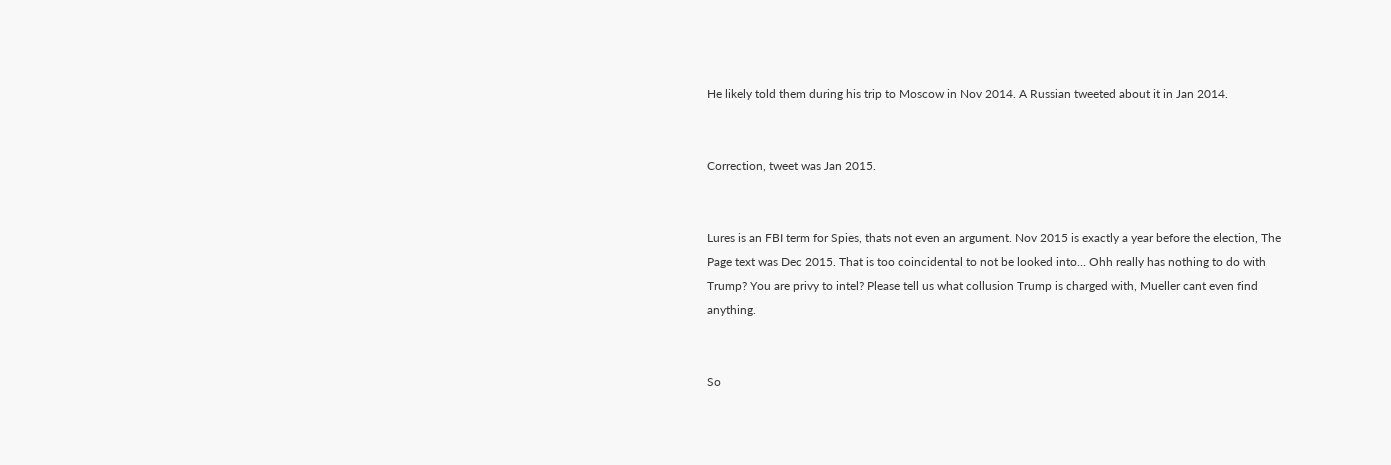He likely told them during his trip to Moscow in Nov 2014. A Russian tweeted about it in Jan 2014.


Correction, tweet was Jan 2015.


Lures is an FBI term for Spies, thats not even an argument. Nov 2015 is exactly a year before the election, The Page text was Dec 2015. That is too coincidental to not be looked into… Ohh really has nothing to do with Trump? You are privy to intel? Please tell us what collusion Trump is charged with, Mueller cant even find anything.


So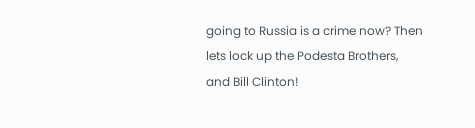going to Russia is a crime now? Then lets lock up the Podesta Brothers, and Bill Clinton!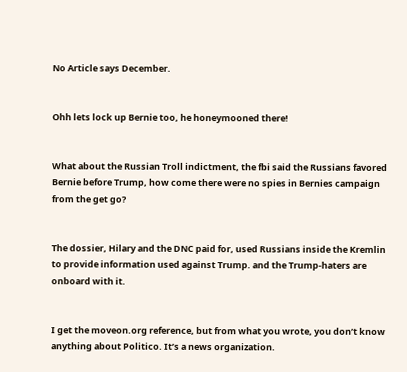No Article says December.


Ohh lets lock up Bernie too, he honeymooned there!


What about the Russian Troll indictment, the fbi said the Russians favored Bernie before Trump, how come there were no spies in Bernies campaign from the get go?


The dossier, Hilary and the DNC paid for, used Russians inside the Kremlin to provide information used against Trump. and the Trump-haters are onboard with it.


I get the moveon.org reference, but from what you wrote, you don’t know anything about Politico. It’s a news organization.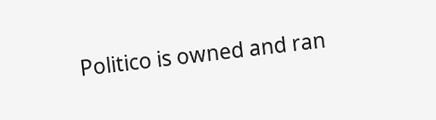Politico is owned and ran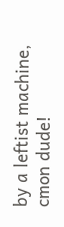by a leftist machine, cmon dude!